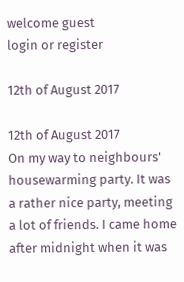welcome guest
login or register

12th of August 2017

12th of August 2017
On my way to neighbours' housewarming party. It was a rather nice party, meeting a lot of friends. I came home after midnight when it was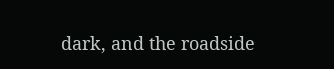dark, and the roadside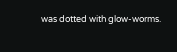was dotted with glow-worms.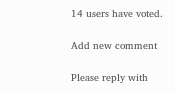14 users have voted.

Add new comment

Please reply with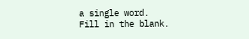a single word.
Fill in the blank.